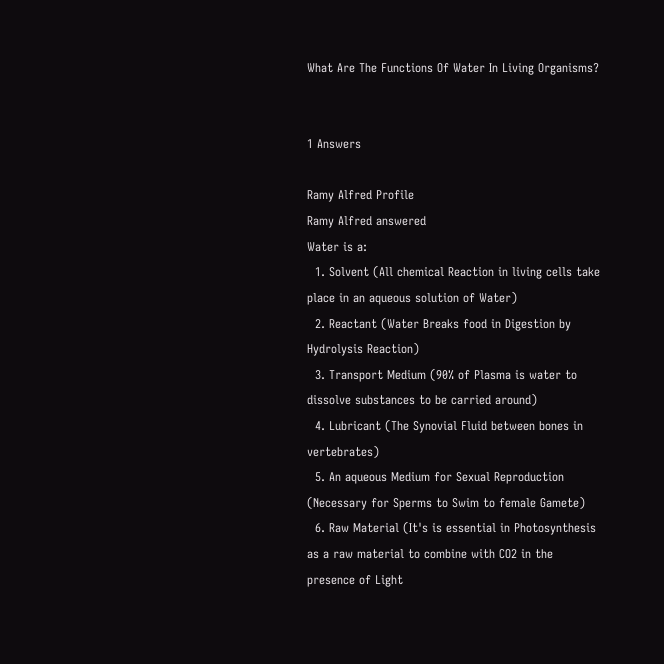What Are The Functions Of Water In Living Organisms?


1 Answers

Ramy Alfred Profile
Ramy Alfred answered
Water is a:
  1. Solvent (All chemical Reaction in living cells take place in an aqueous solution of Water)
  2. Reactant (Water Breaks food in Digestion by Hydrolysis Reaction)
  3. Transport Medium (90% of Plasma is water to dissolve substances to be carried around)
  4. Lubricant (The Synovial Fluid between bones in vertebrates)
  5. An aqueous Medium for Sexual Reproduction (Necessary for Sperms to Swim to female Gamete)
  6. Raw Material (It's is essential in Photosynthesis as a raw material to combine with CO2 in the presence of Light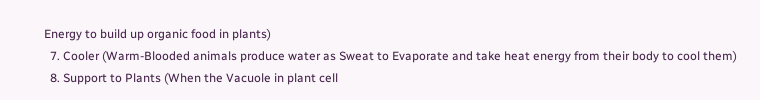Energy to build up organic food in plants)
  7. Cooler (Warm-Blooded animals produce water as Sweat to Evaporate and take heat energy from their body to cool them)
  8. Support to Plants (When the Vacuole in plant cell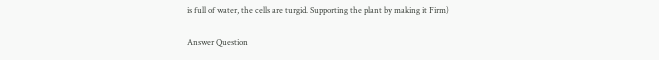is full of water, the cells are turgid. Supporting the plant by making it Firm)

Answer Question